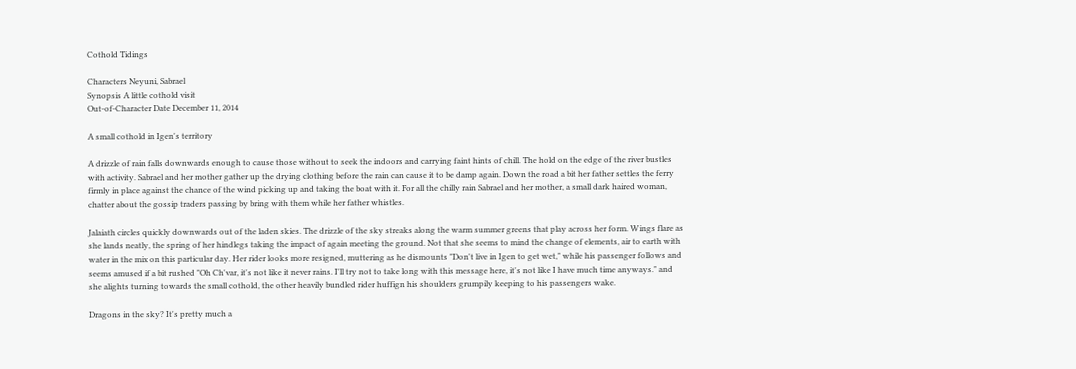Cothold Tidings

Characters Neyuni, Sabrael
Synopsis A little cothold visit
Out-of-Character Date December 11, 2014

A small cothold in Igen's territory

A drizzle of rain falls downwards enough to cause those without to seek the indoors and carrying faint hints of chill. The hold on the edge of the river bustles with activity. Sabrael and her mother gather up the drying clothing before the rain can cause it to be damp again. Down the road a bit her father settles the ferry firmly in place against the chance of the wind picking up and taking the boat with it. For all the chilly rain Sabrael and her mother, a small dark haired woman, chatter about the gossip traders passing by bring with them while her father whistles.

Jalaiath circles quickly downwards out of the laden skies. The drizzle of the sky streaks along the warm summer greens that play across her form. Wings flare as she lands neatly, the spring of her hindlegs taking the impact of again meeting the ground. Not that she seems to mind the change of elements, air to earth with water in the mix on this particular day. Her rider looks more resigned, muttering as he dismounts "Don't live in Igen to get wet," while his passenger follows and seems amused if a bit rushed "Oh Ch'var, it's not like it never rains. I'll try not to take long with this message here, it's not like I have much time anyways." and she alights turning towards the small cothold, the other heavily bundled rider huffign his shoulders grumpily keeping to his passengers wake.

Dragons in the sky? It's pretty much a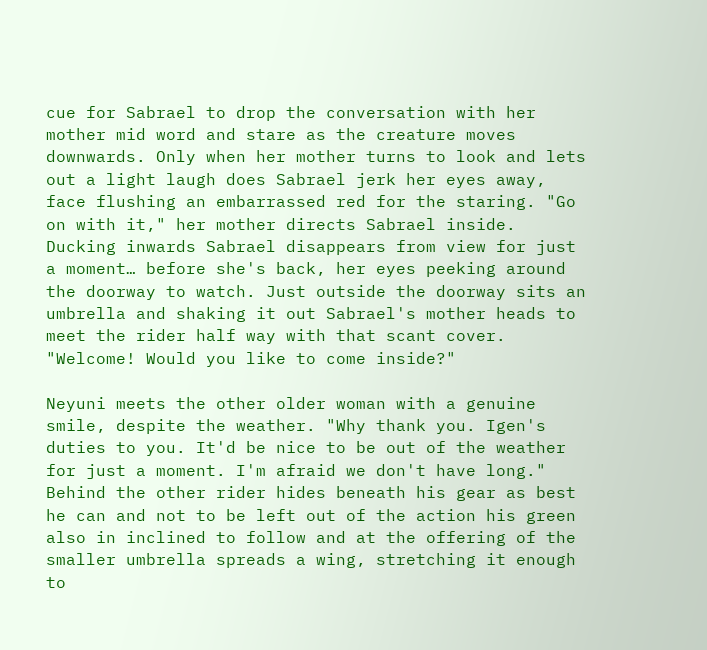cue for Sabrael to drop the conversation with her mother mid word and stare as the creature moves downwards. Only when her mother turns to look and lets out a light laugh does Sabrael jerk her eyes away, face flushing an embarrassed red for the staring. "Go on with it," her mother directs Sabrael inside. Ducking inwards Sabrael disappears from view for just a moment… before she's back, her eyes peeking around the doorway to watch. Just outside the doorway sits an umbrella and shaking it out Sabrael's mother heads to meet the rider half way with that scant cover. "Welcome! Would you like to come inside?"

Neyuni meets the other older woman with a genuine smile, despite the weather. "Why thank you. Igen's duties to you. It'd be nice to be out of the weather for just a moment. I'm afraid we don't have long." Behind the other rider hides beneath his gear as best he can and not to be left out of the action his green also in inclined to follow and at the offering of the smaller umbrella spreads a wing, stretching it enough to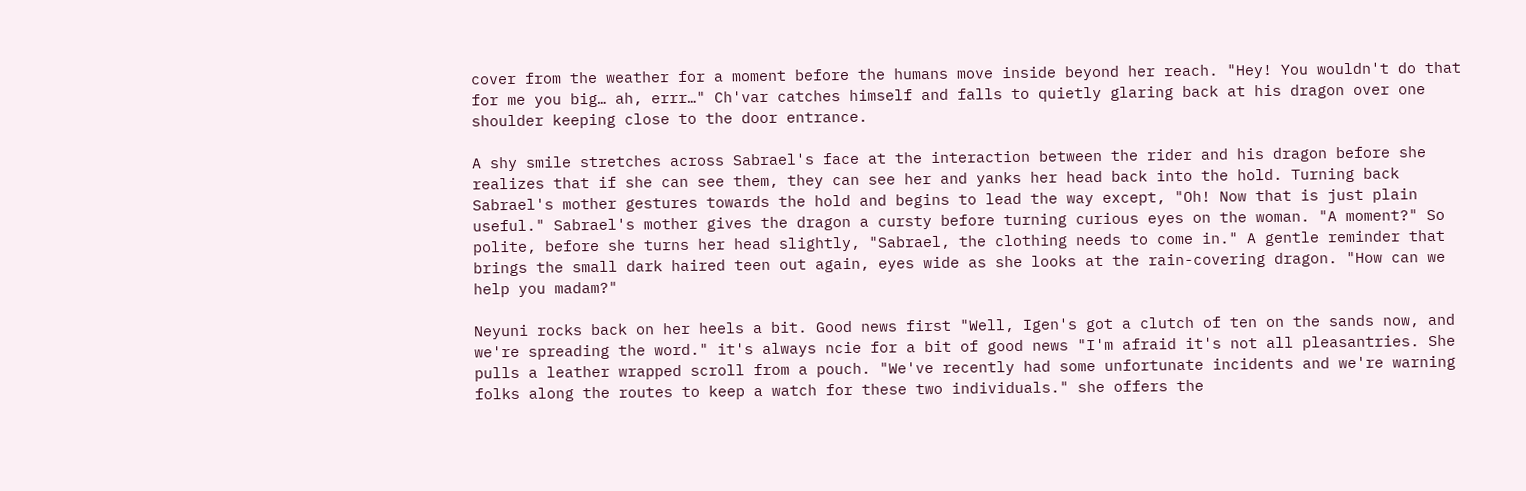cover from the weather for a moment before the humans move inside beyond her reach. "Hey! You wouldn't do that for me you big… ah, errr…" Ch'var catches himself and falls to quietly glaring back at his dragon over one shoulder keeping close to the door entrance.

A shy smile stretches across Sabrael's face at the interaction between the rider and his dragon before she realizes that if she can see them, they can see her and yanks her head back into the hold. Turning back Sabrael's mother gestures towards the hold and begins to lead the way except, "Oh! Now that is just plain useful." Sabrael's mother gives the dragon a cursty before turning curious eyes on the woman. "A moment?" So polite, before she turns her head slightly, "Sabrael, the clothing needs to come in." A gentle reminder that brings the small dark haired teen out again, eyes wide as she looks at the rain-covering dragon. "How can we help you madam?"

Neyuni rocks back on her heels a bit. Good news first "Well, Igen's got a clutch of ten on the sands now, and we're spreading the word." it's always ncie for a bit of good news "I'm afraid it's not all pleasantries. She pulls a leather wrapped scroll from a pouch. "We've recently had some unfortunate incidents and we're warning folks along the routes to keep a watch for these two individuals." she offers the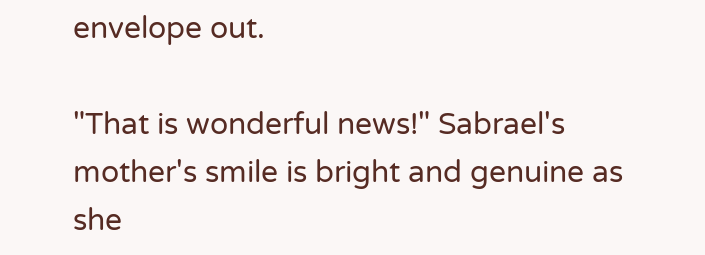envelope out.

"That is wonderful news!" Sabrael's mother's smile is bright and genuine as she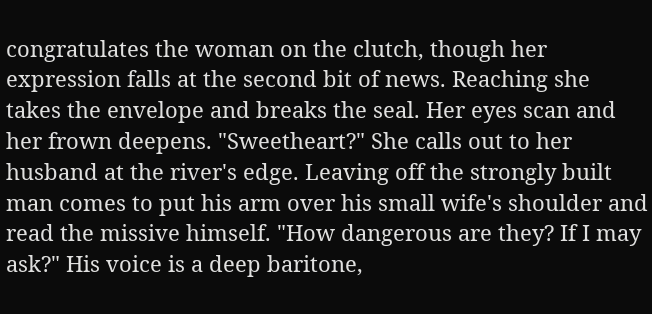congratulates the woman on the clutch, though her expression falls at the second bit of news. Reaching she takes the envelope and breaks the seal. Her eyes scan and her frown deepens. "Sweetheart?" She calls out to her husband at the river's edge. Leaving off the strongly built man comes to put his arm over his small wife's shoulder and read the missive himself. "How dangerous are they? If I may ask?" His voice is a deep baritone,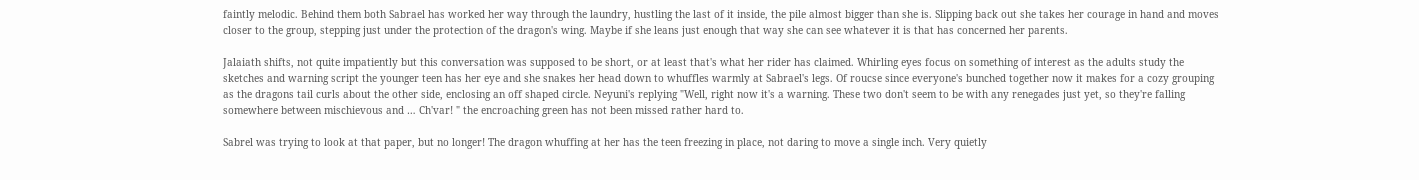faintly melodic. Behind them both Sabrael has worked her way through the laundry, hustling the last of it inside, the pile almost bigger than she is. Slipping back out she takes her courage in hand and moves closer to the group, stepping just under the protection of the dragon's wing. Maybe if she leans just enough that way she can see whatever it is that has concerned her parents.

Jalaiath shifts, not quite impatiently but this conversation was supposed to be short, or at least that's what her rider has claimed. Whirling eyes focus on something of interest as the adults study the sketches and warning script the younger teen has her eye and she snakes her head down to whuffles warmly at Sabrael's legs. Of roucse since everyone's bunched together now it makes for a cozy grouping as the dragons tail curls about the other side, enclosing an off shaped circle. Neyuni's replying "Well, right now it's a warning. These two don't seem to be with any renegades just yet, so they're falling somewhere between mischievous and … Ch'var! " the encroaching green has not been missed rather hard to.

Sabrel was trying to look at that paper, but no longer! The dragon whuffing at her has the teen freezing in place, not daring to move a single inch. Very quietly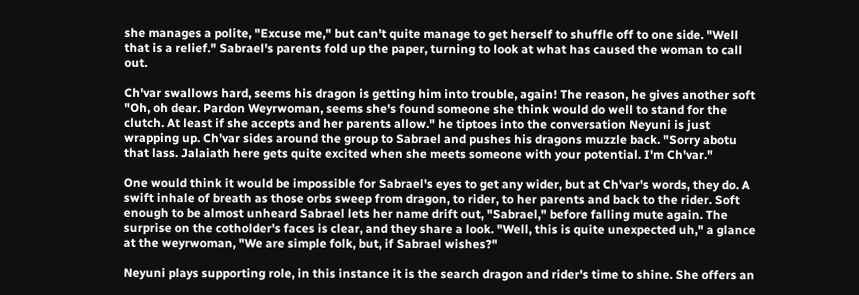she manages a polite, "Excuse me," but can't quite manage to get herself to shuffle off to one side. "Well that is a relief." Sabrael's parents fold up the paper, turning to look at what has caused the woman to call out.

Ch'var swallows hard, seems his dragon is getting him into trouble, again! The reason, he gives another soft "Oh, oh dear. Pardon Weyrwoman, seems she's found someone she think would do well to stand for the clutch. At least if she accepts and her parents allow." he tiptoes into the conversation Neyuni is just wrapping up. Ch'var sides around the group to Sabrael and pushes his dragons muzzle back. "Sorry abotu that lass. Jalaiath here gets quite excited when she meets someone with your potential. I'm Ch'var."

One would think it would be impossible for Sabrael's eyes to get any wider, but at Ch'var's words, they do. A swift inhale of breath as those orbs sweep from dragon, to rider, to her parents and back to the rider. Soft enough to be almost unheard Sabrael lets her name drift out, "Sabrael," before falling mute again. The surprise on the cotholder's faces is clear, and they share a look. "Well, this is quite unexpected uh," a glance at the weyrwoman, "We are simple folk, but, if Sabrael wishes?"

Neyuni plays supporting role, in this instance it is the search dragon and rider's time to shine. She offers an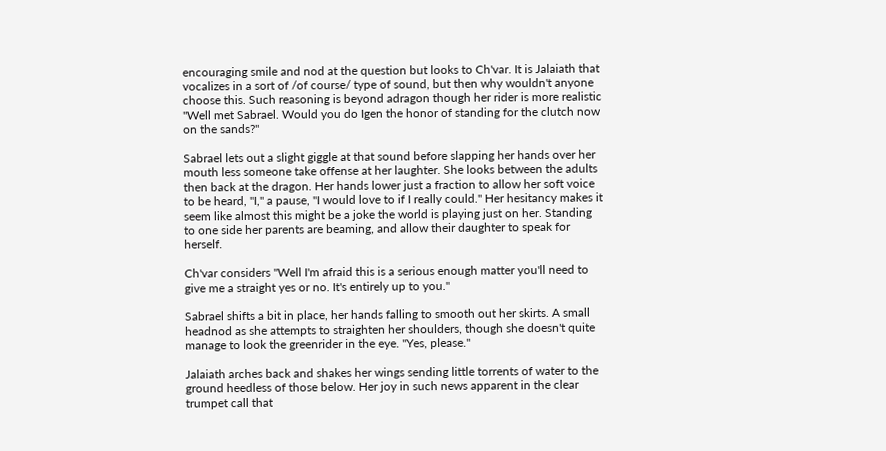encouraging smile and nod at the question but looks to Ch'var. It is Jalaiath that vocalizes in a sort of /of course/ type of sound, but then why wouldn't anyone choose this. Such reasoning is beyond adragon though her rider is more realistic "Well met Sabrael. Would you do Igen the honor of standing for the clutch now on the sands?"

Sabrael lets out a slight giggle at that sound before slapping her hands over her mouth less someone take offense at her laughter. She looks between the adults then back at the dragon. Her hands lower just a fraction to allow her soft voice to be heard, "I," a pause, "I would love to if I really could." Her hesitancy makes it seem like almost this might be a joke the world is playing just on her. Standing to one side her parents are beaming, and allow their daughter to speak for herself.

Ch'var considers "Well I'm afraid this is a serious enough matter you'll need to give me a straight yes or no. It's entirely up to you."

Sabrael shifts a bit in place, her hands falling to smooth out her skirts. A small headnod as she attempts to straighten her shoulders, though she doesn't quite manage to look the greenrider in the eye. "Yes, please."

Jalaiath arches back and shakes her wings sending little torrents of water to the ground heedless of those below. Her joy in such news apparent in the clear trumpet call that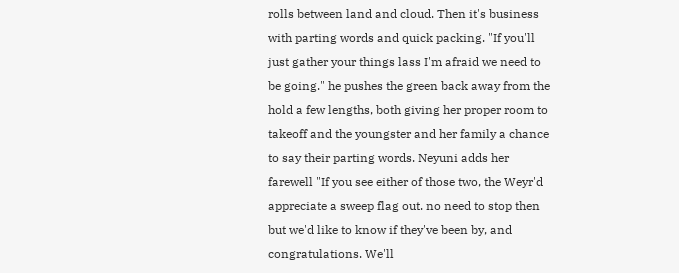rolls between land and cloud. Then it's business with parting words and quick packing. "If you'll just gather your things lass I'm afraid we need to be going." he pushes the green back away from the hold a few lengths, both giving her proper room to takeoff and the youngster and her family a chance to say their parting words. Neyuni adds her farewell "If you see either of those two, the Weyr'd appreciate a sweep flag out. no need to stop then but we'd like to know if they've been by, and congratulations. We'll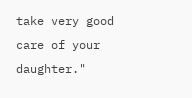take very good care of your daughter."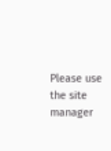Please use the site manager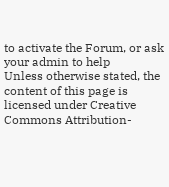to activate the Forum, or ask your admin to help
Unless otherwise stated, the content of this page is licensed under Creative Commons Attribution-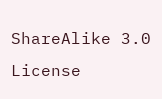ShareAlike 3.0 License